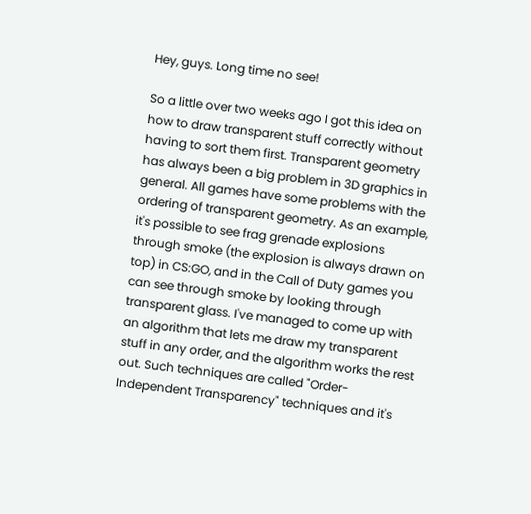Hey, guys. Long time no see!

So a little over two weeks ago I got this idea on how to draw transparent stuff correctly without having to sort them first. Transparent geometry has always been a big problem in 3D graphics in general. All games have some problems with the ordering of transparent geometry. As an example, it's possible to see frag grenade explosions through smoke (the explosion is always drawn on top) in CS:GO, and in the Call of Duty games you can see through smoke by looking through transparent glass. I've managed to come up with an algorithm that lets me draw my transparent stuff in any order, and the algorithm works the rest out. Such techniques are called "Order-Independent Transparency" techniques and it's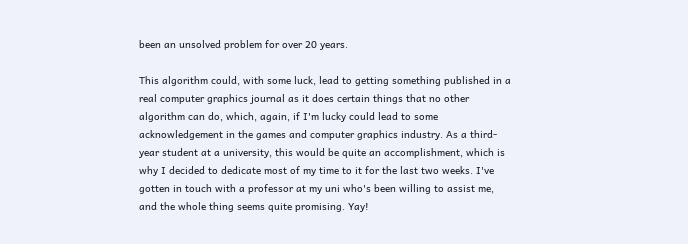been an unsolved problem for over 20 years.

This algorithm could, with some luck, lead to getting something published in a real computer graphics journal as it does certain things that no other algorithm can do, which, again, if I'm lucky could lead to some acknowledgement in the games and computer graphics industry. As a third-year student at a university, this would be quite an accomplishment, which is why I decided to dedicate most of my time to it for the last two weeks. I've gotten in touch with a professor at my uni who's been willing to assist me, and the whole thing seems quite promising. Yay!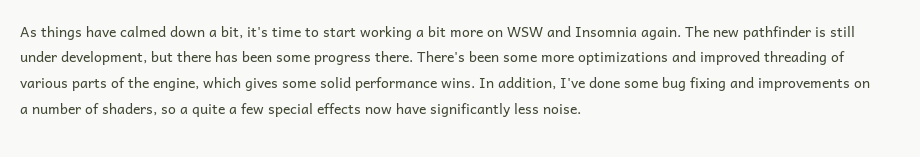As things have calmed down a bit, it's time to start working a bit more on WSW and Insomnia again. The new pathfinder is still under development, but there has been some progress there. There's been some more optimizations and improved threading of various parts of the engine, which gives some solid performance wins. In addition, I've done some bug fixing and improvements on a number of shaders, so a quite a few special effects now have significantly less noise.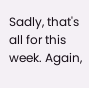Sadly, that's all for this week. Again,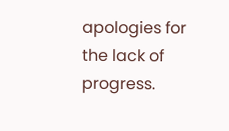apologies for the lack of progress.